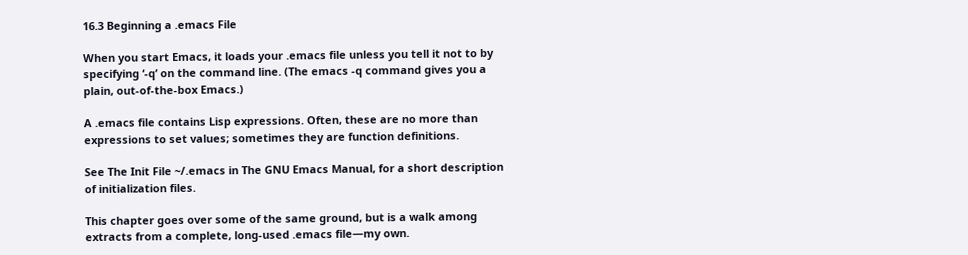16.3 Beginning a .emacs File

When you start Emacs, it loads your .emacs file unless you tell it not to by specifying ‘-q’ on the command line. (The emacs -q command gives you a plain, out-of-the-box Emacs.)

A .emacs file contains Lisp expressions. Often, these are no more than expressions to set values; sometimes they are function definitions.

See The Init File ~/.emacs in The GNU Emacs Manual, for a short description of initialization files.

This chapter goes over some of the same ground, but is a walk among extracts from a complete, long-used .emacs file—my own.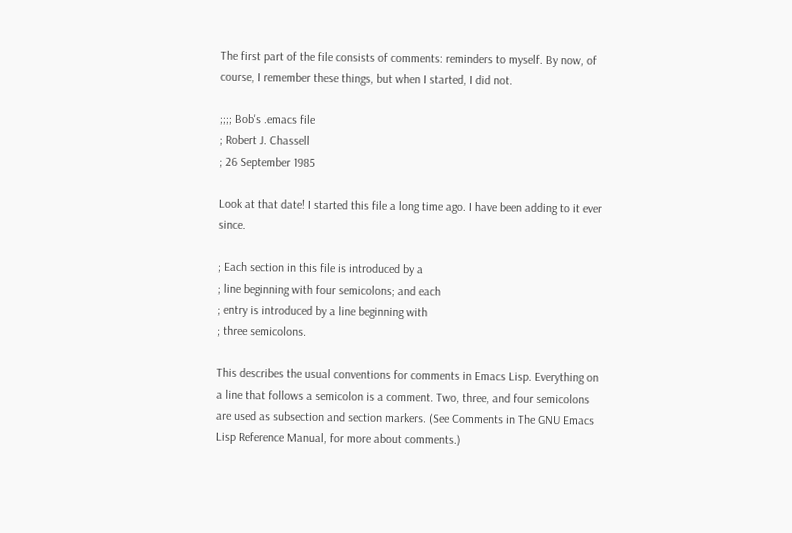The first part of the file consists of comments: reminders to myself. By now, of course, I remember these things, but when I started, I did not.

;;;; Bob's .emacs file
; Robert J. Chassell
; 26 September 1985

Look at that date! I started this file a long time ago. I have been adding to it ever since.

; Each section in this file is introduced by a
; line beginning with four semicolons; and each
; entry is introduced by a line beginning with
; three semicolons.

This describes the usual conventions for comments in Emacs Lisp. Everything on a line that follows a semicolon is a comment. Two, three, and four semicolons are used as subsection and section markers. (See Comments in The GNU Emacs Lisp Reference Manual, for more about comments.)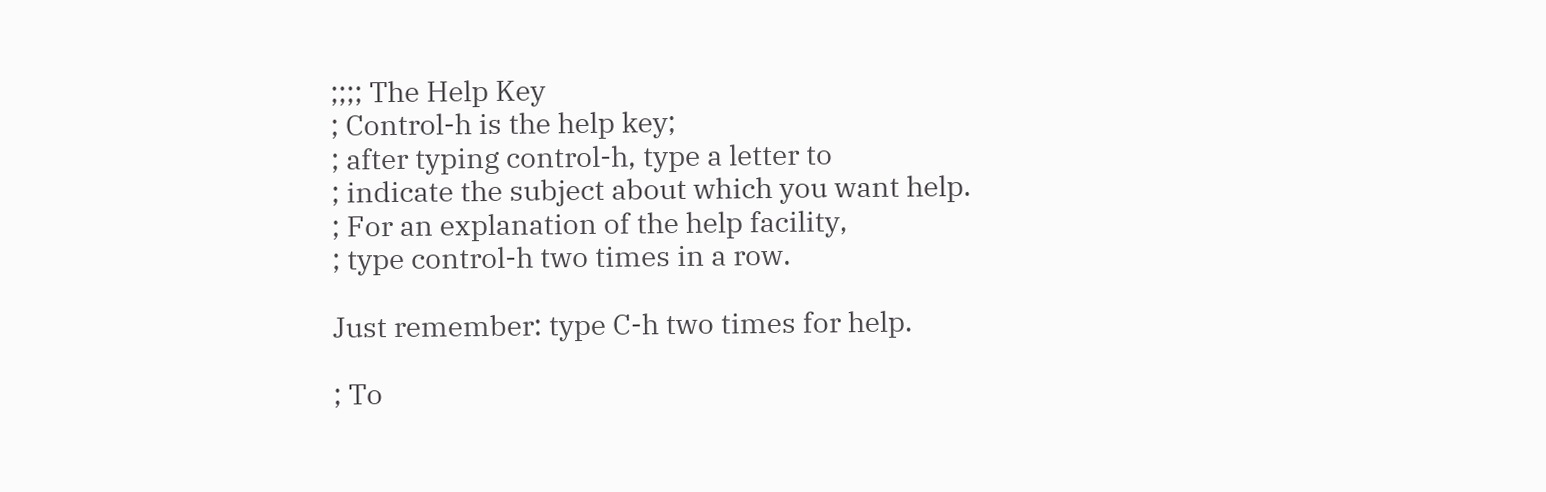;;;; The Help Key
; Control-h is the help key;
; after typing control-h, type a letter to
; indicate the subject about which you want help.
; For an explanation of the help facility,
; type control-h two times in a row.

Just remember: type C-h two times for help.

; To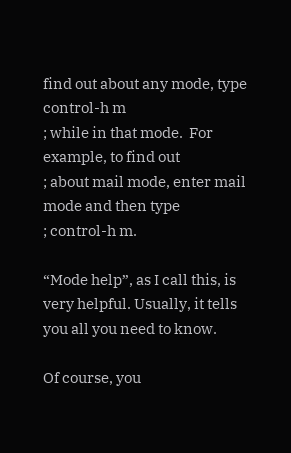find out about any mode, type control-h m
; while in that mode.  For example, to find out
; about mail mode, enter mail mode and then type
; control-h m.

“Mode help”, as I call this, is very helpful. Usually, it tells you all you need to know.

Of course, you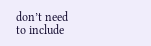don’t need to include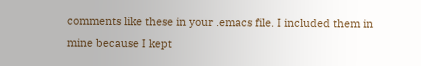comments like these in your .emacs file. I included them in mine because I kept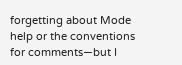forgetting about Mode help or the conventions for comments—but I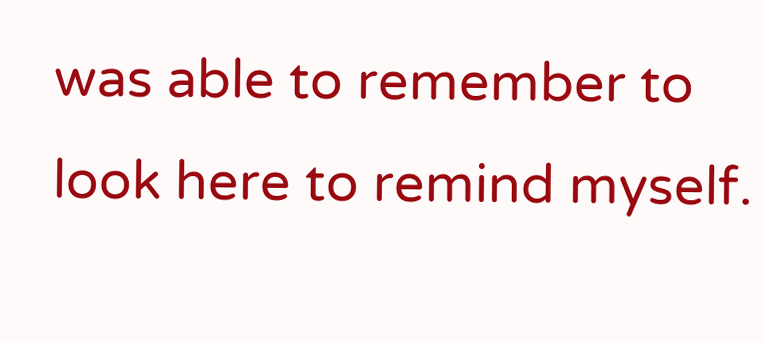was able to remember to look here to remind myself.